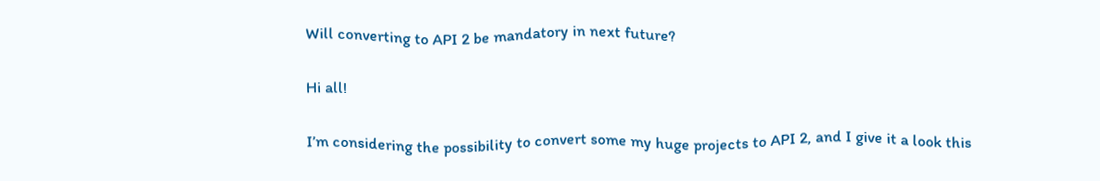Will converting to API 2 be mandatory in next future?

Hi all!

I’m considering the possibility to convert some my huge projects to API 2, and I give it a look this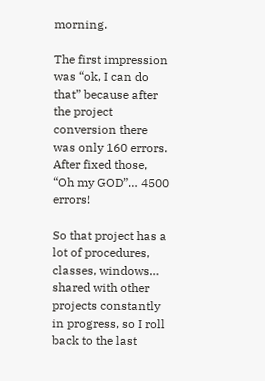morning.

The first impression was “ok, I can do that” because after the project conversion there was only 160 errors. After fixed those, “Oh my GOD”… 4500 errors!

So that project has a lot of procedures, classes, windows… shared with other projects constantly in progress, so I roll back to the last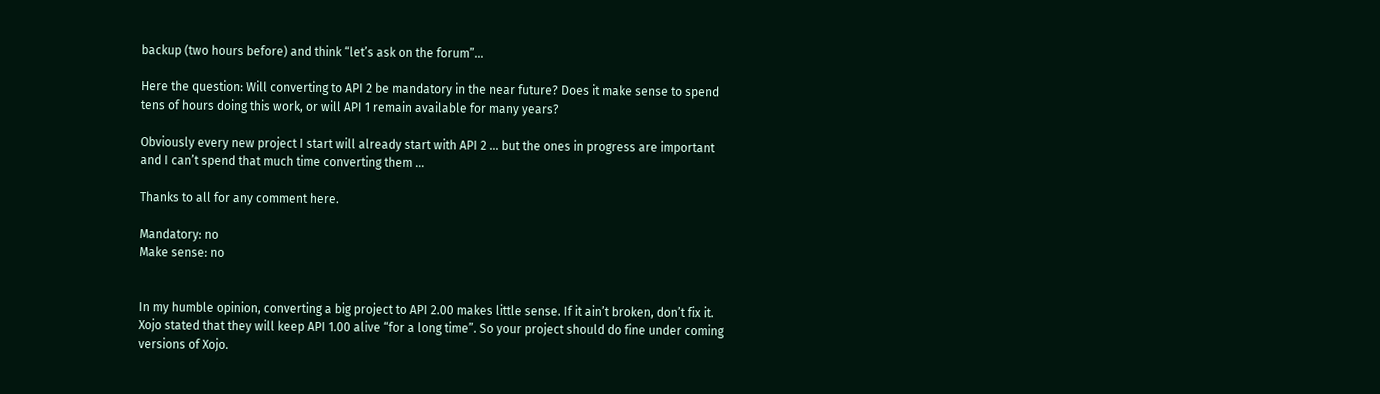backup (two hours before) and think “let’s ask on the forum”…

Here the question: Will converting to API 2 be mandatory in the near future? Does it make sense to spend tens of hours doing this work, or will API 1 remain available for many years?

Obviously every new project I start will already start with API 2 … but the ones in progress are important and I can’t spend that much time converting them …

Thanks to all for any comment here.

Mandatory: no
Make sense: no


In my humble opinion, converting a big project to API 2.00 makes little sense. If it ain’t broken, don’t fix it. Xojo stated that they will keep API 1.00 alive “for a long time”. So your project should do fine under coming versions of Xojo.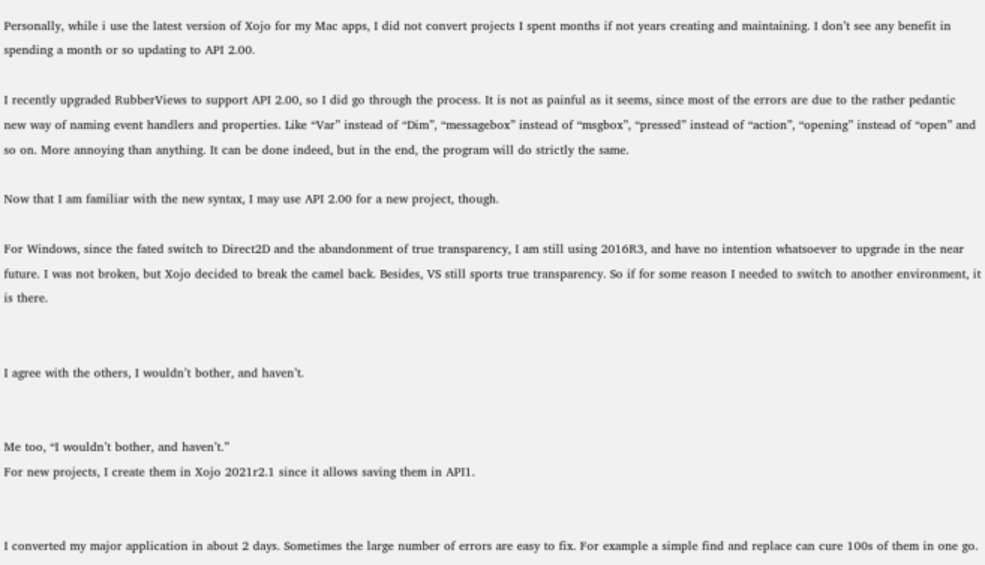Personally, while i use the latest version of Xojo for my Mac apps, I did not convert projects I spent months if not years creating and maintaining. I don’t see any benefit in spending a month or so updating to API 2.00.

I recently upgraded RubberViews to support API 2.00, so I did go through the process. It is not as painful as it seems, since most of the errors are due to the rather pedantic new way of naming event handlers and properties. Like “Var” instead of “Dim”, “messagebox” instead of “msgbox”, “pressed” instead of “action”, “opening” instead of “open” and so on. More annoying than anything. It can be done indeed, but in the end, the program will do strictly the same.

Now that I am familiar with the new syntax, I may use API 2.00 for a new project, though.

For Windows, since the fated switch to Direct2D and the abandonment of true transparency, I am still using 2016R3, and have no intention whatsoever to upgrade in the near future. I was not broken, but Xojo decided to break the camel back. Besides, VS still sports true transparency. So if for some reason I needed to switch to another environment, it is there.


I agree with the others, I wouldn’t bother, and haven’t.


Me too, “I wouldn’t bother, and haven’t.”
For new projects, I create them in Xojo 2021r2.1 since it allows saving them in API1.


I converted my major application in about 2 days. Sometimes the large number of errors are easy to fix. For example a simple find and replace can cure 100s of them in one go.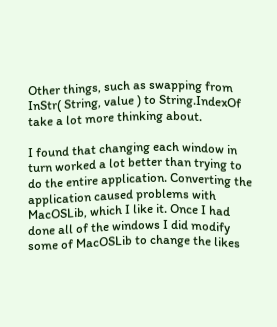Other things, such as swapping from InStr( String, value ) to String.IndexOf take a lot more thinking about.

I found that changing each window in turn worked a lot better than trying to do the entire application. Converting the application caused problems with MacOSLib, which I like it. Once I had done all of the windows I did modify some of MacOSLib to change the likes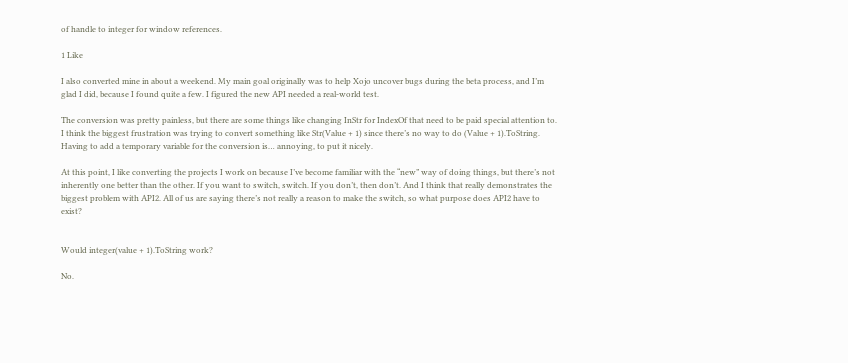of handle to integer for window references.

1 Like

I also converted mine in about a weekend. My main goal originally was to help Xojo uncover bugs during the beta process, and I’m glad I did, because I found quite a few. I figured the new API needed a real-world test.

The conversion was pretty painless, but there are some things like changing InStr for IndexOf that need to be paid special attention to. I think the biggest frustration was trying to convert something like Str(Value + 1) since there’s no way to do (Value + 1).ToString. Having to add a temporary variable for the conversion is… annoying, to put it nicely.

At this point, I like converting the projects I work on because I’ve become familiar with the “new” way of doing things, but there’s not inherently one better than the other. If you want to switch, switch. If you don’t, then don’t. And I think that really demonstrates the biggest problem with API2. All of us are saying there’s not really a reason to make the switch, so what purpose does API2 have to exist?


Would integer(value + 1).ToString work?

No.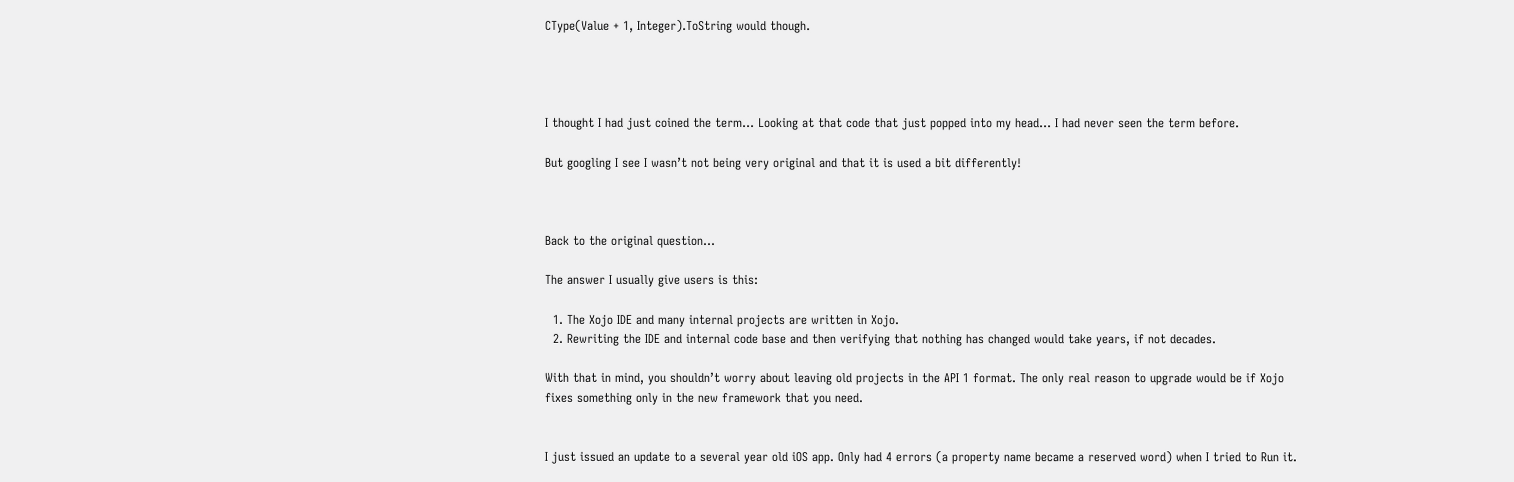CType(Value + 1, Integer).ToString would though.




I thought I had just coined the term… Looking at that code that just popped into my head… I had never seen the term before.

But googling I see I wasn’t not being very original and that it is used a bit differently!



Back to the original question…

The answer I usually give users is this:

  1. The Xojo IDE and many internal projects are written in Xojo.
  2. Rewriting the IDE and internal code base and then verifying that nothing has changed would take years, if not decades.

With that in mind, you shouldn’t worry about leaving old projects in the API 1 format. The only real reason to upgrade would be if Xojo fixes something only in the new framework that you need.


I just issued an update to a several year old iOS app. Only had 4 errors (a property name became a reserved word) when I tried to Run it.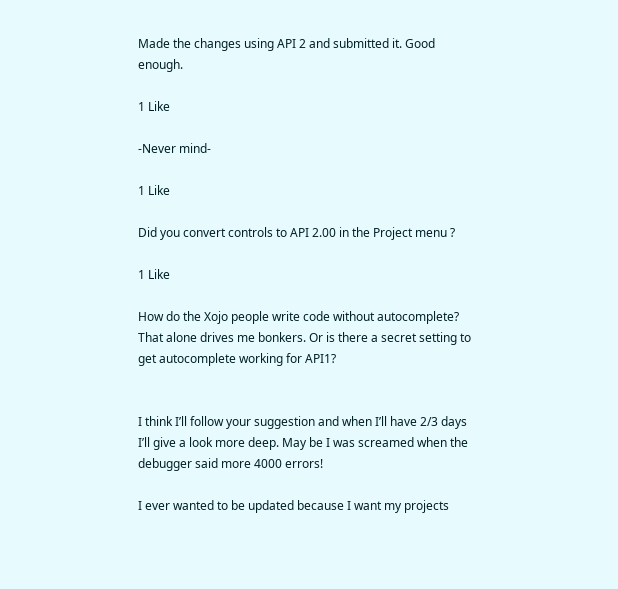Made the changes using API 2 and submitted it. Good enough.

1 Like

-Never mind-

1 Like

Did you convert controls to API 2.00 in the Project menu ?

1 Like

How do the Xojo people write code without autocomplete? That alone drives me bonkers. Or is there a secret setting to get autocomplete working for API1?


I think I’ll follow your suggestion and when I’ll have 2/3 days I’ll give a look more deep. May be I was screamed when the debugger said more 4000 errors!

I ever wanted to be updated because I want my projects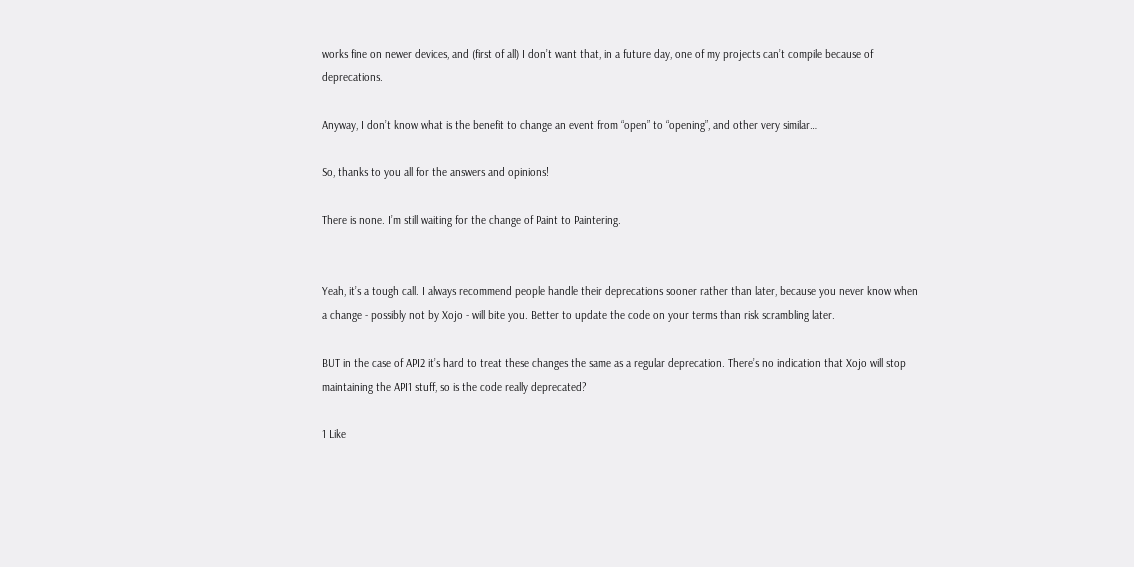works fine on newer devices, and (first of all) I don’t want that, in a future day, one of my projects can’t compile because of deprecations.

Anyway, I don’t know what is the benefit to change an event from “open” to “opening”, and other very similar…

So, thanks to you all for the answers and opinions!

There is none. I’m still waiting for the change of Paint to Paintering.


Yeah, it’s a tough call. I always recommend people handle their deprecations sooner rather than later, because you never know when a change - possibly not by Xojo - will bite you. Better to update the code on your terms than risk scrambling later.

BUT in the case of API2 it’s hard to treat these changes the same as a regular deprecation. There’s no indication that Xojo will stop maintaining the API1 stuff, so is the code really deprecated?

1 Like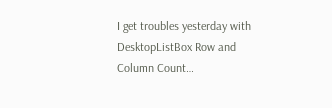I get troubles yesterday with DesktopListBox Row and Column Count…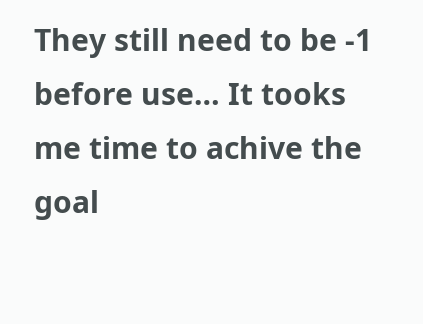They still need to be -1 before use… It tooks me time to achive the goal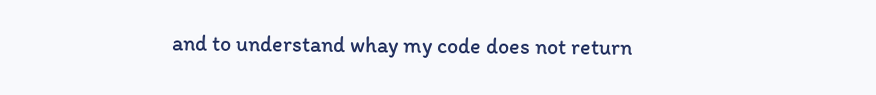and to understand whay my code does not return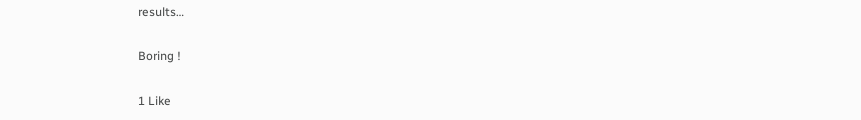results…

Boring !

1 Like